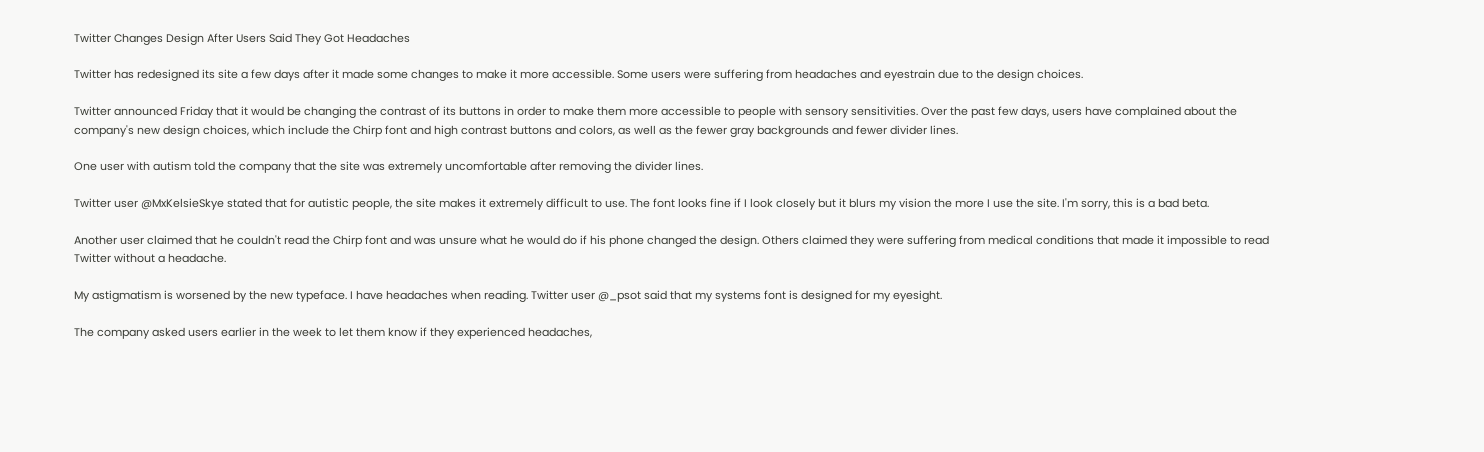Twitter Changes Design After Users Said They Got Headaches

Twitter has redesigned its site a few days after it made some changes to make it more accessible. Some users were suffering from headaches and eyestrain due to the design choices.

Twitter announced Friday that it would be changing the contrast of its buttons in order to make them more accessible to people with sensory sensitivities. Over the past few days, users have complained about the company's new design choices, which include the Chirp font and high contrast buttons and colors, as well as the fewer gray backgrounds and fewer divider lines.

One user with autism told the company that the site was extremely uncomfortable after removing the divider lines.

Twitter user @MxKelsieSkye stated that for autistic people, the site makes it extremely difficult to use. The font looks fine if I look closely but it blurs my vision the more I use the site. I'm sorry, this is a bad beta.

Another user claimed that he couldn't read the Chirp font and was unsure what he would do if his phone changed the design. Others claimed they were suffering from medical conditions that made it impossible to read Twitter without a headache.

My astigmatism is worsened by the new typeface. I have headaches when reading. Twitter user @_psot said that my systems font is designed for my eyesight.

The company asked users earlier in the week to let them know if they experienced headaches,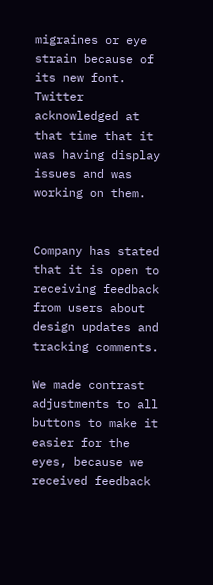migraines or eye strain because of its new font. Twitter acknowledged at that time that it was having display issues and was working on them.


Company has stated that it is open to receiving feedback from users about design updates and tracking comments.

We made contrast adjustments to all buttons to make it easier for the eyes, because we received feedback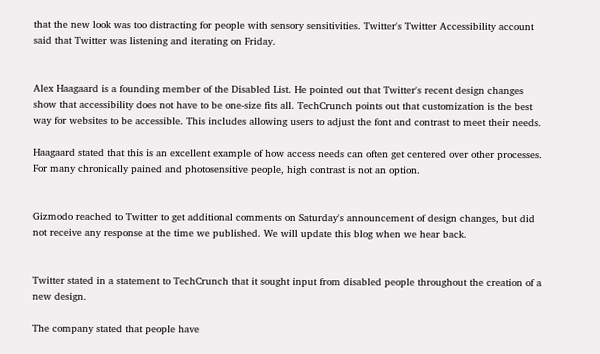that the new look was too distracting for people with sensory sensitivities. Twitter's Twitter Accessibility account said that Twitter was listening and iterating on Friday.


Alex Haagaard is a founding member of the Disabled List. He pointed out that Twitter's recent design changes show that accessibility does not have to be one-size fits all. TechCrunch points out that customization is the best way for websites to be accessible. This includes allowing users to adjust the font and contrast to meet their needs.

Haagaard stated that this is an excellent example of how access needs can often get centered over other processes. For many chronically pained and photosensitive people, high contrast is not an option.


Gizmodo reached to Twitter to get additional comments on Saturday's announcement of design changes, but did not receive any response at the time we published. We will update this blog when we hear back.


Twitter stated in a statement to TechCrunch that it sought input from disabled people throughout the creation of a new design.

The company stated that people have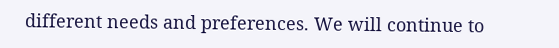different needs and preferences. We will continue to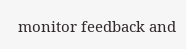monitor feedback and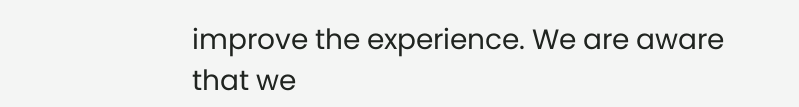improve the experience. We are aware that we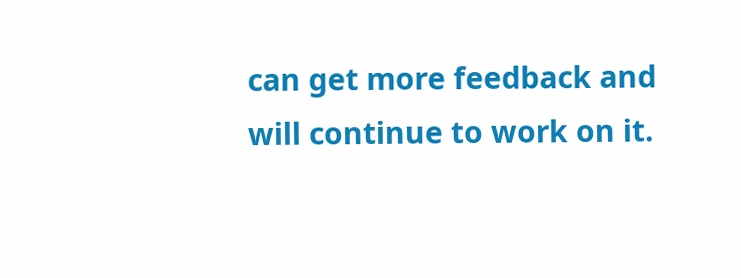can get more feedback and will continue to work on it.